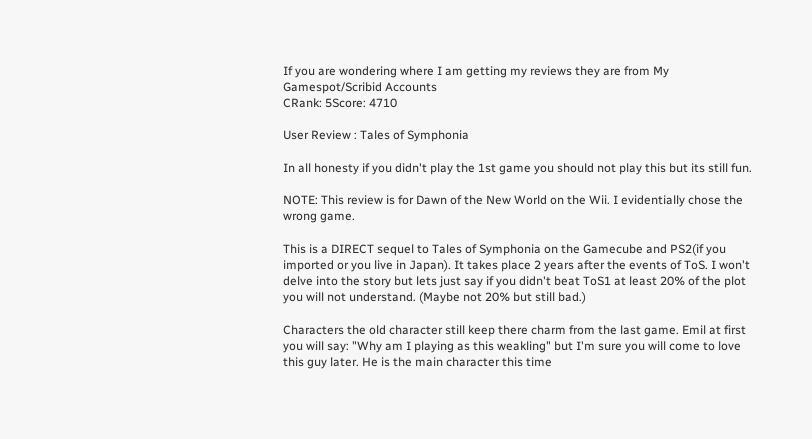If you are wondering where I am getting my reviews they are from My Gamespot/Scribid Accounts
CRank: 5Score: 4710

User Review : Tales of Symphonia

In all honesty if you didn't play the 1st game you should not play this but its still fun.

NOTE: This review is for Dawn of the New World on the Wii. I evidentially chose the wrong game.

This is a DIRECT sequel to Tales of Symphonia on the Gamecube and PS2(if you imported or you live in Japan). It takes place 2 years after the events of ToS. I won't delve into the story but lets just say if you didn't beat ToS1 at least 20% of the plot you will not understand. (Maybe not 20% but still bad.)

Characters the old character still keep there charm from the last game. Emil at first you will say: "Why am I playing as this weakling" but I'm sure you will come to love this guy later. He is the main character this time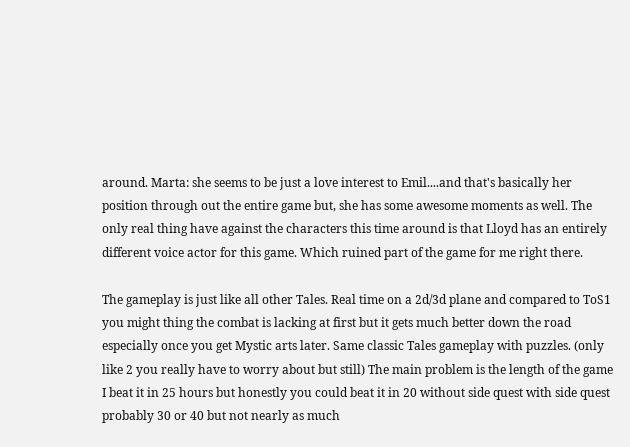around. Marta: she seems to be just a love interest to Emil....and that's basically her position through out the entire game but, she has some awesome moments as well. The only real thing have against the characters this time around is that Lloyd has an entirely different voice actor for this game. Which ruined part of the game for me right there.

The gameplay is just like all other Tales. Real time on a 2d/3d plane and compared to ToS1 you might thing the combat is lacking at first but it gets much better down the road especially once you get Mystic arts later. Same classic Tales gameplay with puzzles. (only like 2 you really have to worry about but still) The main problem is the length of the game I beat it in 25 hours but honestly you could beat it in 20 without side quest with side quest probably 30 or 40 but not nearly as much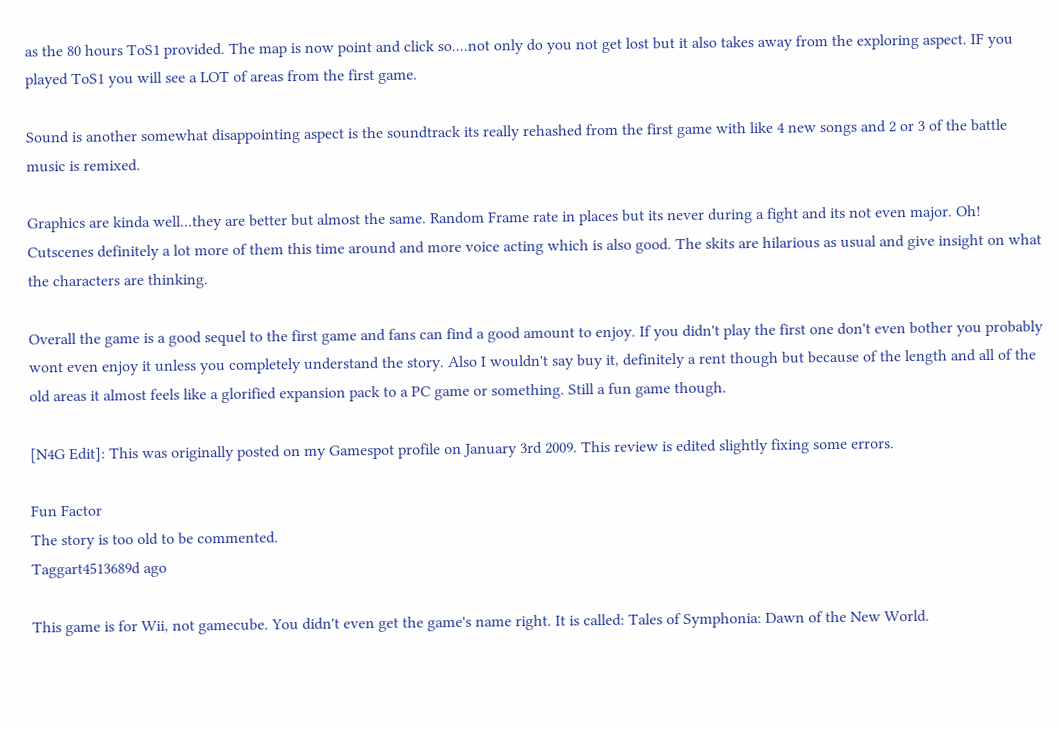as the 80 hours ToS1 provided. The map is now point and click so....not only do you not get lost but it also takes away from the exploring aspect. IF you played ToS1 you will see a LOT of areas from the first game.

Sound is another somewhat disappointing aspect is the soundtrack its really rehashed from the first game with like 4 new songs and 2 or 3 of the battle music is remixed.

Graphics are kinda well...they are better but almost the same. Random Frame rate in places but its never during a fight and its not even major. Oh! Cutscenes definitely a lot more of them this time around and more voice acting which is also good. The skits are hilarious as usual and give insight on what the characters are thinking.

Overall the game is a good sequel to the first game and fans can find a good amount to enjoy. If you didn't play the first one don't even bother you probably wont even enjoy it unless you completely understand the story. Also I wouldn't say buy it, definitely a rent though but because of the length and all of the old areas it almost feels like a glorified expansion pack to a PC game or something. Still a fun game though.

[N4G Edit]: This was originally posted on my Gamespot profile on January 3rd 2009. This review is edited slightly fixing some errors.

Fun Factor
The story is too old to be commented.
Taggart4513689d ago

This game is for Wii, not gamecube. You didn't even get the game's name right. It is called: Tales of Symphonia: Dawn of the New World.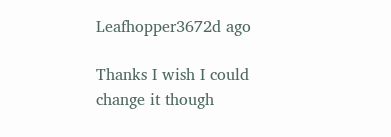Leafhopper3672d ago

Thanks I wish I could change it though